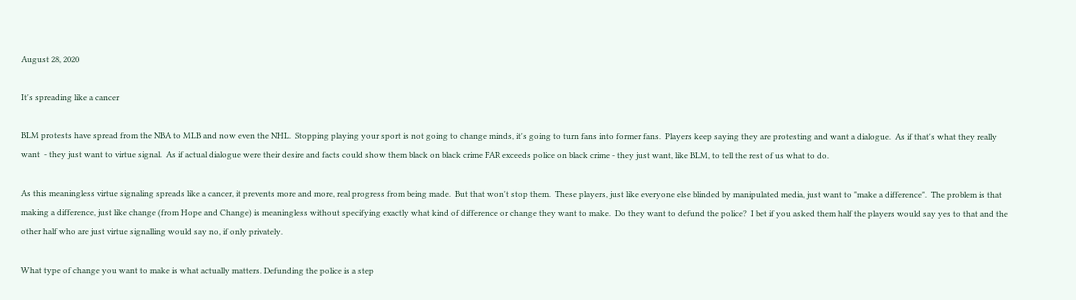August 28, 2020

It's spreading like a cancer

BLM protests have spread from the NBA to MLB and now even the NHL.  Stopping playing your sport is not going to change minds, it's going to turn fans into former fans.  Players keep saying they are protesting and want a dialogue.  As if that's what they really want  - they just want to virtue signal.  As if actual dialogue were their desire and facts could show them black on black crime FAR exceeds police on black crime - they just want, like BLM, to tell the rest of us what to do.

As this meaningless virtue signaling spreads like a cancer, it prevents more and more, real progress from being made.  But that won't stop them.  These players, just like everyone else blinded by manipulated media, just want to "make a difference".  The problem is that making a difference, just like change (from Hope and Change) is meaningless without specifying exactly what kind of difference or change they want to make.  Do they want to defund the police?  I bet if you asked them half the players would say yes to that and the other half who are just virtue signalling would say no, if only privately.

What type of change you want to make is what actually matters. Defunding the police is a step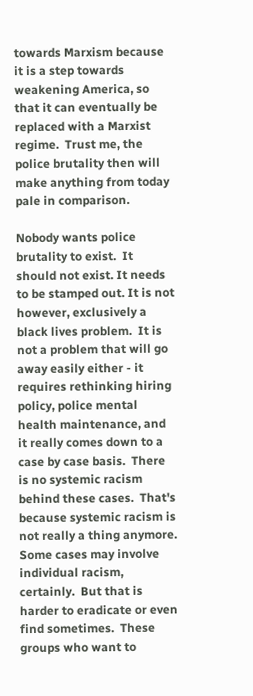towards Marxism because it is a step towards weakening America, so that it can eventually be replaced with a Marxist regime.  Trust me, the police brutality then will make anything from today pale in comparison.

Nobody wants police brutality to exist.  It should not exist. It needs to be stamped out. It is not however, exclusively a black lives problem.  It is not a problem that will go away easily either - it requires rethinking hiring policy, police mental health maintenance, and it really comes down to a case by case basis.  There is no systemic racism behind these cases.  That's because systemic racism is not really a thing anymore.  Some cases may involve individual racism, certainly.  But that is harder to eradicate or even find sometimes.  These groups who want to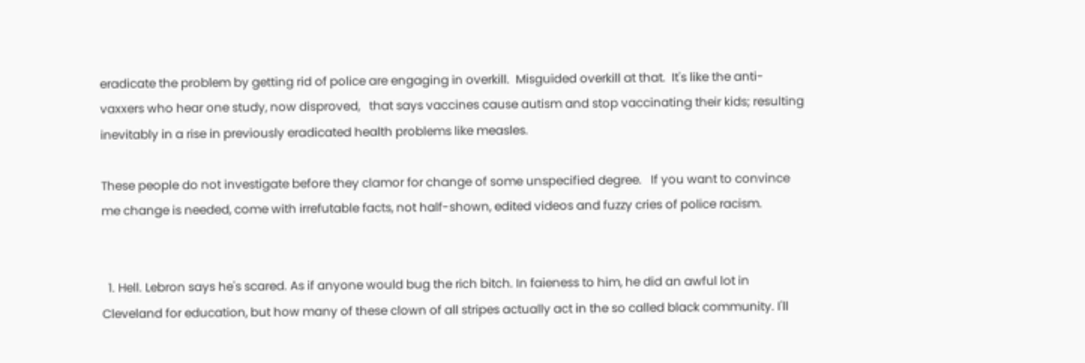eradicate the problem by getting rid of police are engaging in overkill.  Misguided overkill at that.  It's like the anti-vaxxers who hear one study, now disproved,   that says vaccines cause autism and stop vaccinating their kids; resulting inevitably in a rise in previously eradicated health problems like measles.

These people do not investigate before they clamor for change of some unspecified degree.   If you want to convince me change is needed, come with irrefutable facts, not half-shown, edited videos and fuzzy cries of police racism.


  1. Hell. Lebron says he's scared. As if anyone would bug the rich bitch. In faieness to him, he did an awful lot in Cleveland for education, but how many of these clown of all stripes actually act in the so called black community. I'll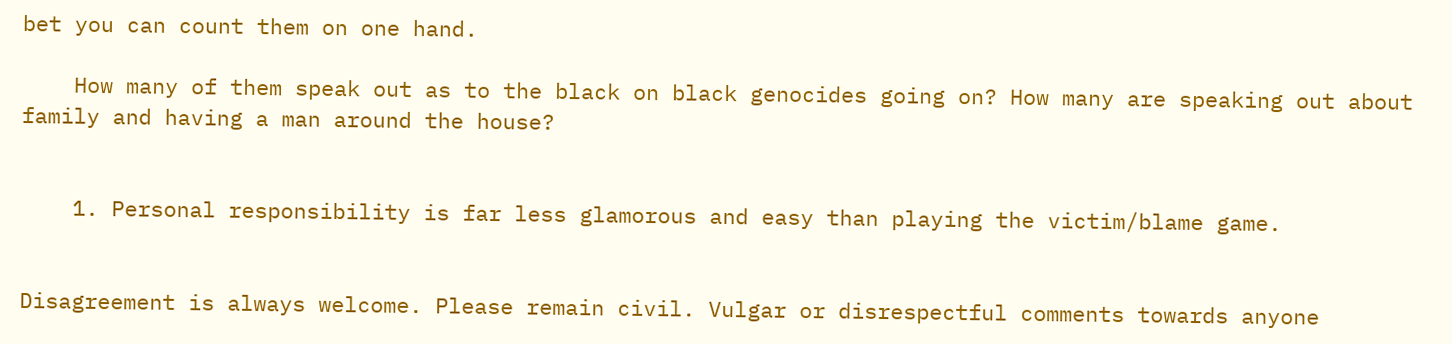bet you can count them on one hand.

    How many of them speak out as to the black on black genocides going on? How many are speaking out about family and having a man around the house?


    1. Personal responsibility is far less glamorous and easy than playing the victim/blame game.


Disagreement is always welcome. Please remain civil. Vulgar or disrespectful comments towards anyone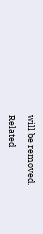will be removed.

Related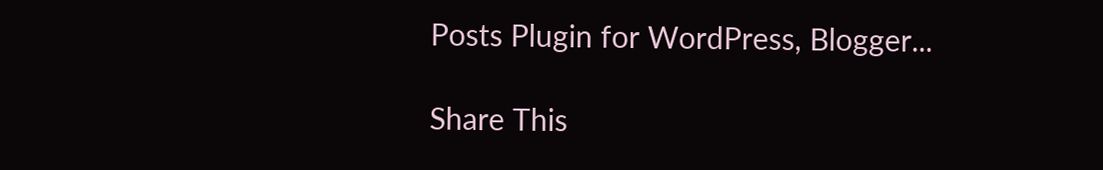Posts Plugin for WordPress, Blogger...

Share This